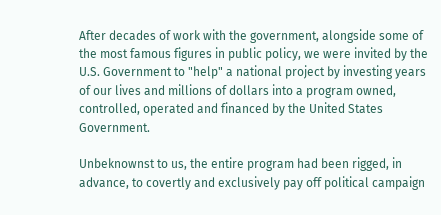After decades of work with the government, alongside some of the most famous figures in public policy, we were invited by the U.S. Government to "help" a national project by investing years of our lives and millions of dollars into a program owned, controlled, operated and financed by the United States Government.

Unbeknownst to us, the entire program had been rigged, in advance, to covertly and exclusively pay off political campaign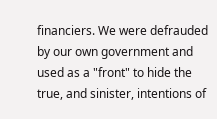financiers. We were defrauded by our own government and used as a "front" to hide the true, and sinister, intentions of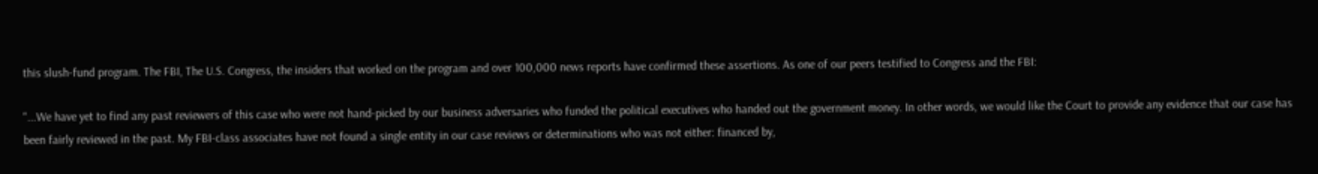this slush-fund program. The FBI, The U.S. Congress, the insiders that worked on the program and over 100,000 news reports have confirmed these assertions. As one of our peers testified to Congress and the FBI:

"...We have yet to find any past reviewers of this case who were not hand-picked by our business adversaries who funded the political executives who handed out the government money. In other words, we would like the Court to provide any evidence that our case has been fairly reviewed in the past. My FBI-class associates have not found a single entity in our case reviews or determinations who was not either: financed by,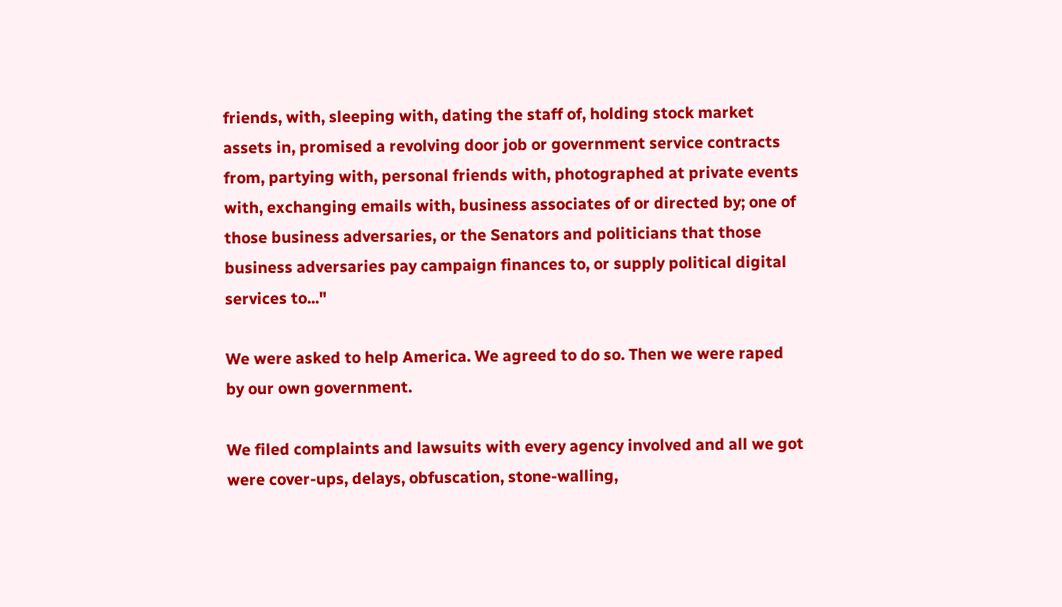friends, with, sleeping with, dating the staff of, holding stock market assets in, promised a revolving door job or government service contracts from, partying with, personal friends with, photographed at private events with, exchanging emails with, business associates of or directed by; one of those business adversaries, or the Senators and politicians that those business adversaries pay campaign finances to, or supply political digital services to..."

We were asked to help America. We agreed to do so. Then we were raped by our own government.

We filed complaints and lawsuits with every agency involved and all we got were cover-ups, delays, obfuscation, stone-walling,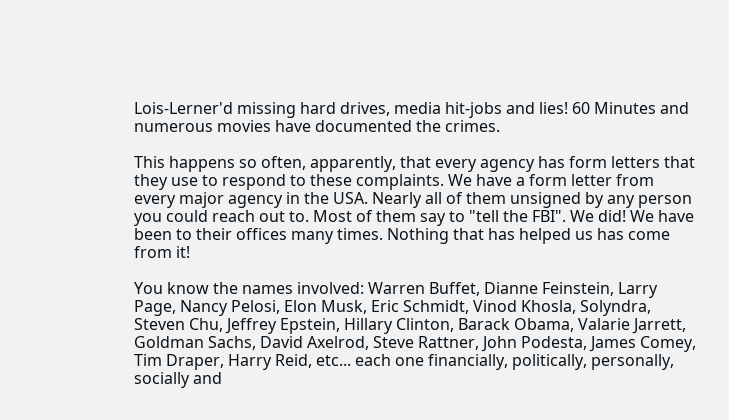Lois-Lerner'd missing hard drives, media hit-jobs and lies! 60 Minutes and numerous movies have documented the crimes.

This happens so often, apparently, that every agency has form letters that they use to respond to these complaints. We have a form letter from every major agency in the USA. Nearly all of them unsigned by any person you could reach out to. Most of them say to "tell the FBI". We did! We have been to their offices many times. Nothing that has helped us has come from it!

You know the names involved: Warren Buffet, Dianne Feinstein, Larry Page, Nancy Pelosi, Elon Musk, Eric Schmidt, Vinod Khosla, Solyndra, Steven Chu, Jeffrey Epstein, Hillary Clinton, Barack Obama, Valarie Jarrett, Goldman Sachs, David Axelrod, Steve Rattner, John Podesta, James Comey, Tim Draper, Harry Reid, etc... each one financially, politically, personally, socially and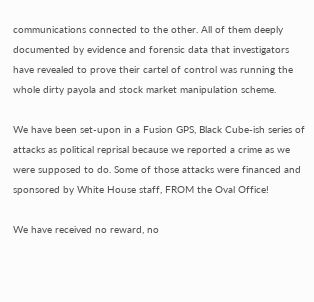communications connected to the other. All of them deeply documented by evidence and forensic data that investigators have revealed to prove their cartel of control was running the whole dirty payola and stock market manipulation scheme.

We have been set-upon in a Fusion GPS, Black Cube-ish series of attacks as political reprisal because we reported a crime as we were supposed to do. Some of those attacks were financed and sponsored by White House staff, FROM the Oval Office!

We have received no reward, no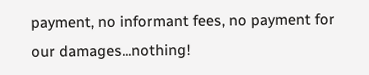payment, no informant fees, no payment for our damages...nothing!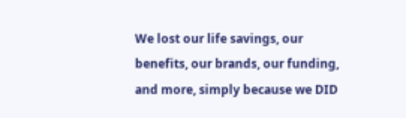We lost our life savings, our benefits, our brands, our funding, and more, simply because we DID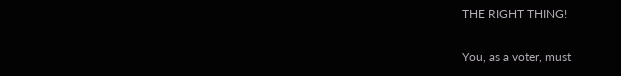THE RIGHT THING!

You, as a voter, must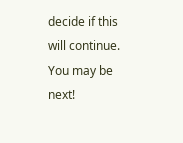decide if this will continue. You may be next!